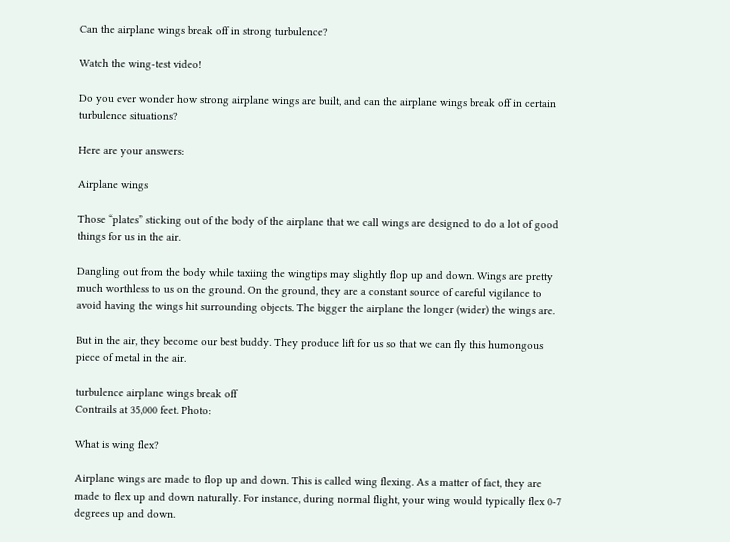Can the airplane wings break off in strong turbulence?

Watch the wing-test video!

Do you ever wonder how strong airplane wings are built, and can the airplane wings break off in certain turbulence situations?

Here are your answers:

Airplane wings

Those “plates” sticking out of the body of the airplane that we call wings are designed to do a lot of good things for us in the air.

Dangling out from the body while taxiing the wingtips may slightly flop up and down. Wings are pretty much worthless to us on the ground. On the ground, they are a constant source of careful vigilance to avoid having the wings hit surrounding objects. The bigger the airplane the longer (wider) the wings are.

But in the air, they become our best buddy. They produce lift for us so that we can fly this humongous piece of metal in the air.

turbulence airplane wings break off
Contrails at 35,000 feet. Photo:

What is wing flex?

Airplane wings are made to flop up and down. This is called wing flexing. As a matter of fact, they are made to flex up and down naturally. For instance, during normal flight, your wing would typically flex 0-7 degrees up and down.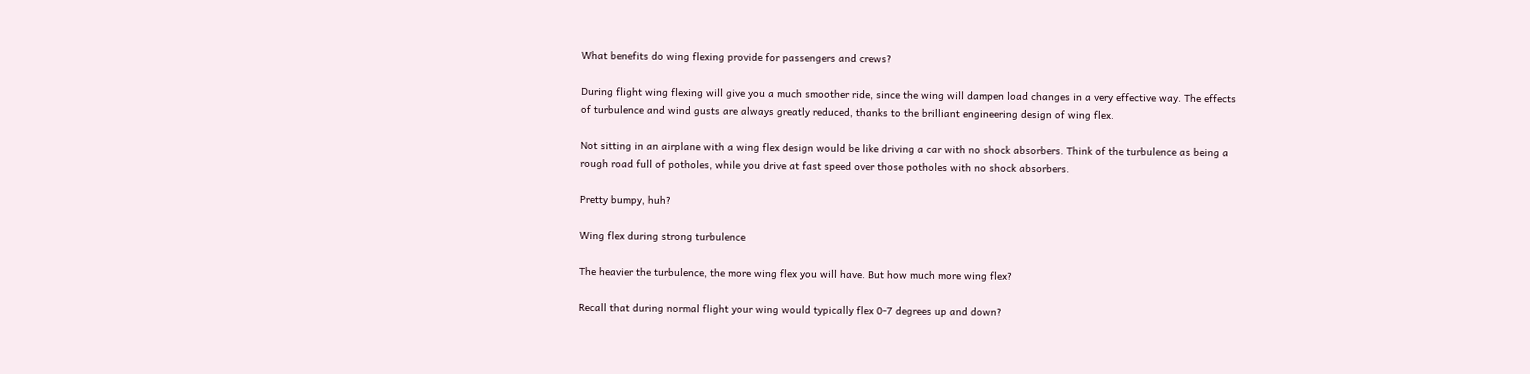What benefits do wing flexing provide for passengers and crews?

During flight wing flexing will give you a much smoother ride, since the wing will dampen load changes in a very effective way. The effects of turbulence and wind gusts are always greatly reduced, thanks to the brilliant engineering design of wing flex.

Not sitting in an airplane with a wing flex design would be like driving a car with no shock absorbers. Think of the turbulence as being a rough road full of potholes, while you drive at fast speed over those potholes with no shock absorbers.

Pretty bumpy, huh?

Wing flex during strong turbulence

The heavier the turbulence, the more wing flex you will have. But how much more wing flex?

Recall that during normal flight your wing would typically flex 0-7 degrees up and down?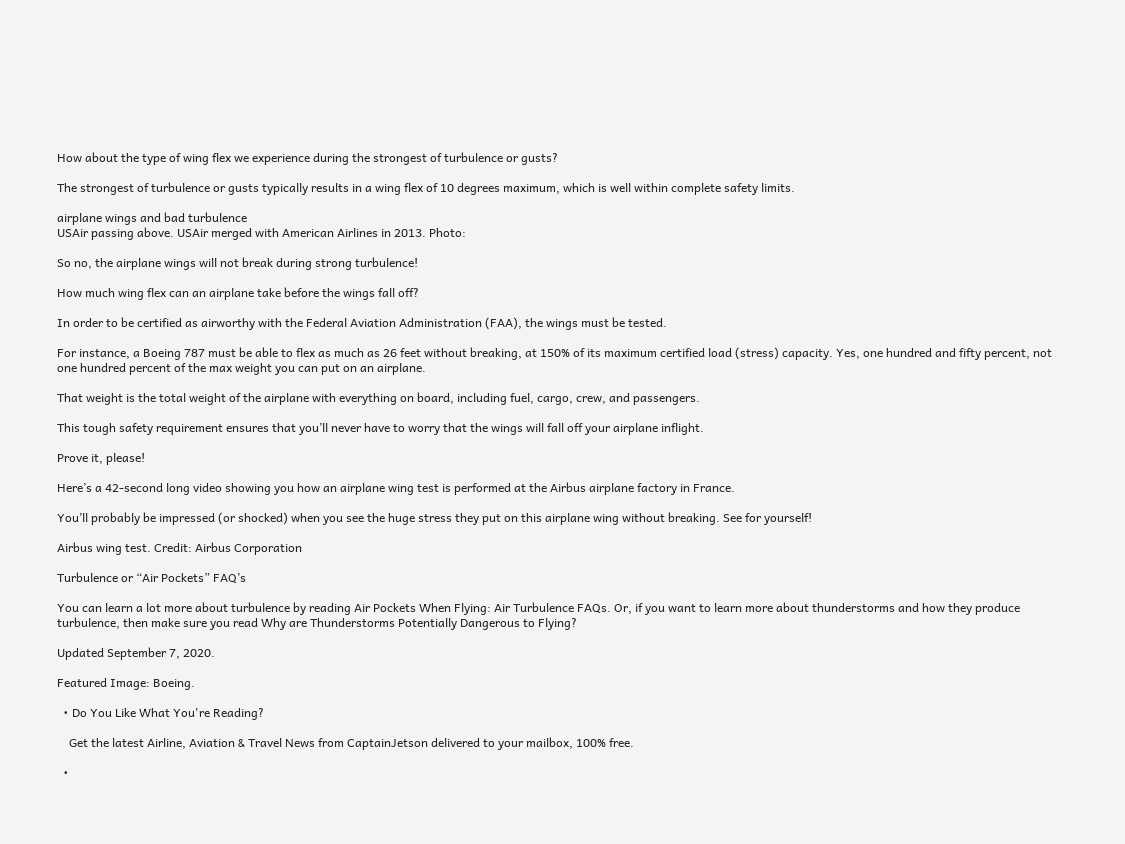How about the type of wing flex we experience during the strongest of turbulence or gusts?

The strongest of turbulence or gusts typically results in a wing flex of 10 degrees maximum, which is well within complete safety limits.

airplane wings and bad turbulence
USAir passing above. USAir merged with American Airlines in 2013. Photo:

So no, the airplane wings will not break during strong turbulence!

How much wing flex can an airplane take before the wings fall off?

In order to be certified as airworthy with the Federal Aviation Administration (FAA), the wings must be tested.

For instance, a Boeing 787 must be able to flex as much as 26 feet without breaking, at 150% of its maximum certified load (stress) capacity. Yes, one hundred and fifty percent, not one hundred percent of the max weight you can put on an airplane.

That weight is the total weight of the airplane with everything on board, including fuel, cargo, crew, and passengers.

This tough safety requirement ensures that you’ll never have to worry that the wings will fall off your airplane inflight.

Prove it, please!

Here’s a 42-second long video showing you how an airplane wing test is performed at the Airbus airplane factory in France.

You’ll probably be impressed (or shocked) when you see the huge stress they put on this airplane wing without breaking. See for yourself!

Airbus wing test. Credit: Airbus Corporation

Turbulence or “Air Pockets” FAQ’s

You can learn a lot more about turbulence by reading Air Pockets When Flying: Air Turbulence FAQs. Or, if you want to learn more about thunderstorms and how they produce turbulence, then make sure you read Why are Thunderstorms Potentially Dangerous to Flying?

Updated September 7, 2020.

Featured Image: Boeing.

  • Do You Like What You're Reading?

    Get the latest Airline, Aviation & Travel News from CaptainJetson delivered to your mailbox, 100% free.

  •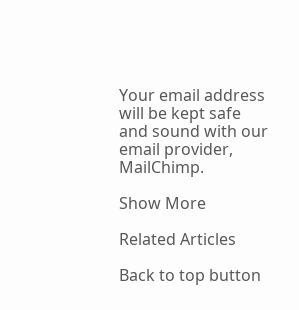Your email address will be kept safe and sound with our email provider, MailChimp.

Show More

Related Articles

Back to top button